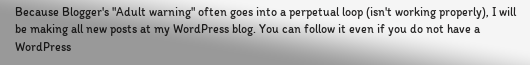Because Blogger's "Adult warning" often goes into a perpetual loop (isn't working properly), I will be making all new posts at my WordPress blog. You can follow it even if you do not have a WordPress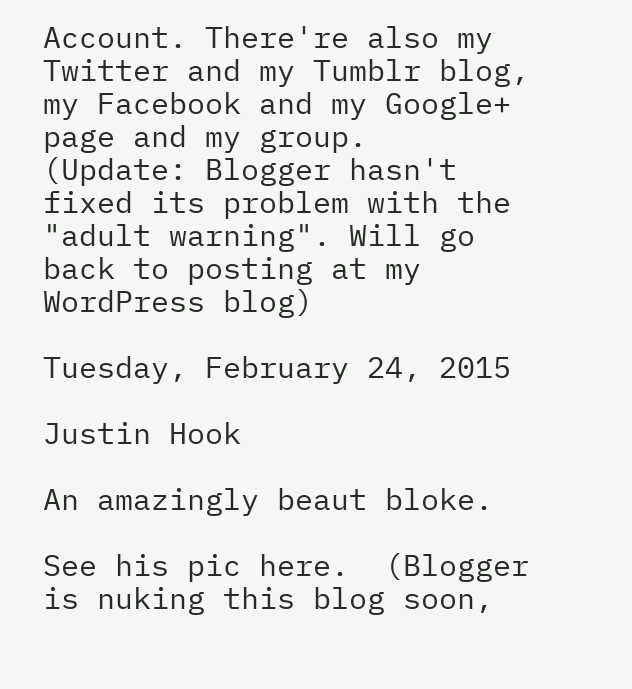Account. There're also my Twitter and my Tumblr blog, my Facebook and my Google+ page and my group.
(Update: Blogger hasn't fixed its problem with the "adult warning". Will go back to posting at my WordPress blog)

Tuesday, February 24, 2015

Justin Hook

An amazingly beaut bloke.

See his pic here.  (Blogger is nuking this blog soon,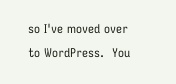so I've moved over to WordPress.  You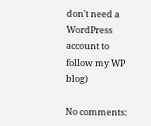don't need a WordPress account to follow my WP blog)

No comments: